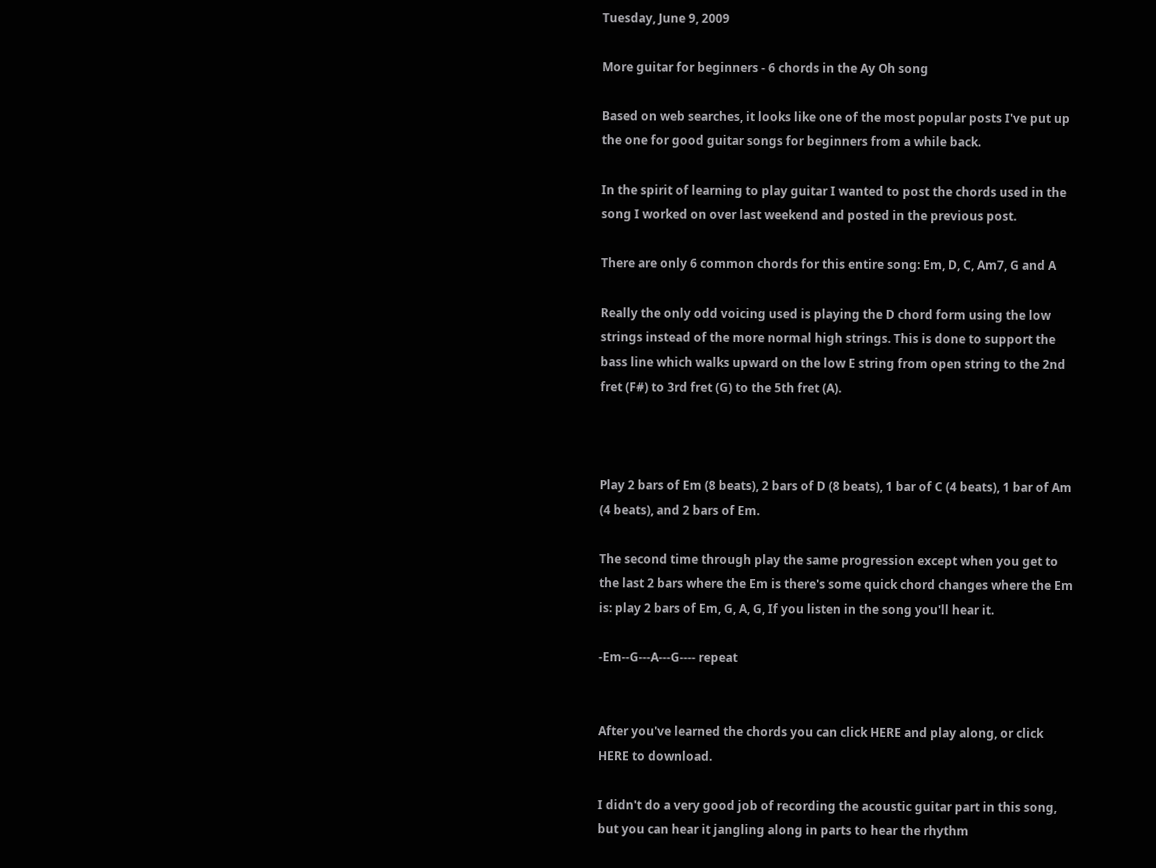Tuesday, June 9, 2009

More guitar for beginners - 6 chords in the Ay Oh song

Based on web searches, it looks like one of the most popular posts I've put up the one for good guitar songs for beginners from a while back.

In the spirit of learning to play guitar I wanted to post the chords used in the song I worked on over last weekend and posted in the previous post.

There are only 6 common chords for this entire song: Em, D, C, Am7, G and A

Really the only odd voicing used is playing the D chord form using the low strings instead of the more normal high strings. This is done to support the bass line which walks upward on the low E string from open string to the 2nd fret (F#) to 3rd fret (G) to the 5th fret (A).



Play 2 bars of Em (8 beats), 2 bars of D (8 beats), 1 bar of C (4 beats), 1 bar of Am (4 beats), and 2 bars of Em.

The second time through play the same progression except when you get to the last 2 bars where the Em is there's some quick chord changes where the Em is: play 2 bars of Em, G, A, G, If you listen in the song you'll hear it.

-Em--G---A---G---- repeat


After you've learned the chords you can click HERE and play along, or click HERE to download.

I didn't do a very good job of recording the acoustic guitar part in this song, but you can hear it jangling along in parts to hear the rhythm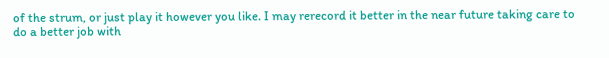of the strum, or just play it however you like. I may rerecord it better in the near future taking care to do a better job with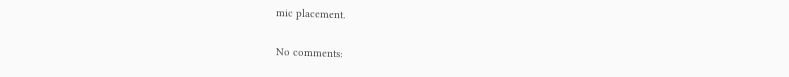mic placement.

No comments: